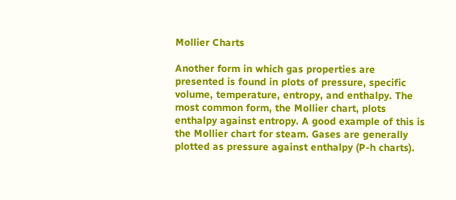Mollier Charts

Another form in which gas properties are presented is found in plots of pressure, specific volume, temperature, entropy, and enthalpy. The most common form, the Mollier chart, plots enthalpy against entropy. A good example of this is the Mollier chart for steam. Gases are generally plotted as pressure against enthalpy (P-h charts).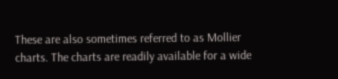These are also sometimes referred to as Mollier charts. The charts are readily available for a wide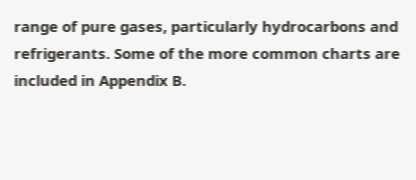range of pure gases, particularly hydrocarbons and refrigerants. Some of the more common charts are included in Appendix B.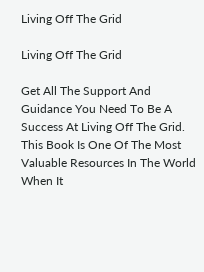Living Off The Grid

Living Off The Grid

Get All The Support And Guidance You Need To Be A Success At Living Off The Grid. This Book Is One Of The Most Valuable Resources In The World When It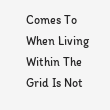Comes To When Living Within The Grid Is Not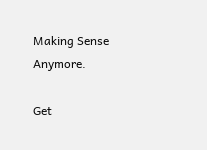Making Sense Anymore.

Get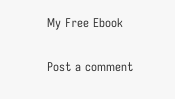My Free Ebook

Post a comment